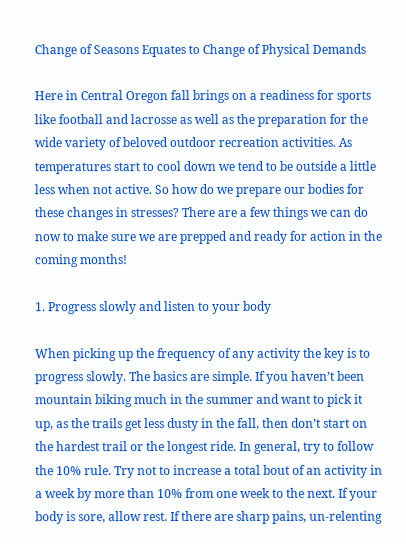Change of Seasons Equates to Change of Physical Demands

Here in Central Oregon fall brings on a readiness for sports like football and lacrosse as well as the preparation for the wide variety of beloved outdoor recreation activities. As temperatures start to cool down we tend to be outside a little less when not active. So how do we prepare our bodies for these changes in stresses? There are a few things we can do now to make sure we are prepped and ready for action in the coming months!

1. Progress slowly and listen to your body

When picking up the frequency of any activity the key is to progress slowly. The basics are simple. If you haven’t been mountain biking much in the summer and want to pick it up, as the trails get less dusty in the fall, then don’t start on the hardest trail or the longest ride. In general, try to follow the 10% rule. Try not to increase a total bout of an activity in a week by more than 10% from one week to the next. If your body is sore, allow rest. If there are sharp pains, un-relenting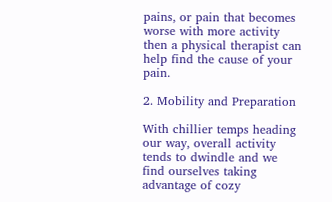pains, or pain that becomes worse with more activity then a physical therapist can help find the cause of your pain.

2. Mobility and Preparation

With chillier temps heading our way, overall activity tends to dwindle and we find ourselves taking advantage of cozy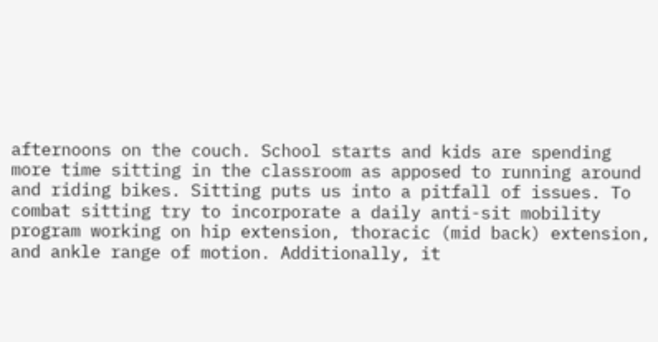afternoons on the couch. School starts and kids are spending more time sitting in the classroom as apposed to running around and riding bikes. Sitting puts us into a pitfall of issues. To combat sitting try to incorporate a daily anti-sit mobility program working on hip extension, thoracic (mid back) extension, and ankle range of motion. Additionally, it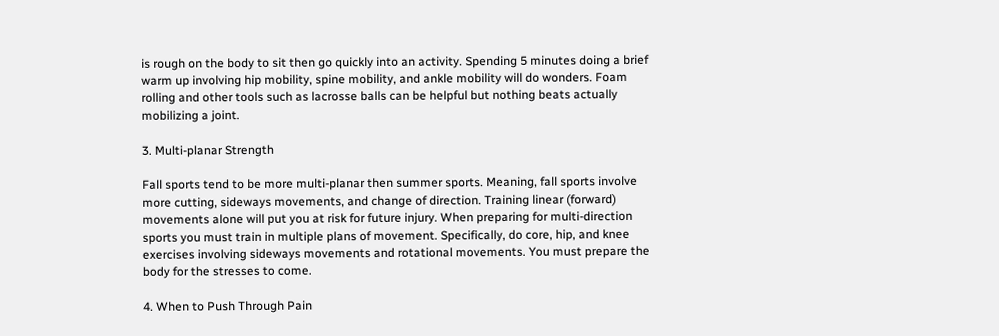is rough on the body to sit then go quickly into an activity. Spending 5 minutes doing a brief warm up involving hip mobility, spine mobility, and ankle mobility will do wonders. Foam rolling and other tools such as lacrosse balls can be helpful but nothing beats actually mobilizing a joint.

3. Multi-planar Strength

Fall sports tend to be more multi-planar then summer sports. Meaning, fall sports involve more cutting, sideways movements, and change of direction. Training linear (forward) movements alone will put you at risk for future injury. When preparing for multi-direction sports you must train in multiple plans of movement. Specifically, do core, hip, and knee exercises involving sideways movements and rotational movements. You must prepare the body for the stresses to come.

4. When to Push Through Pain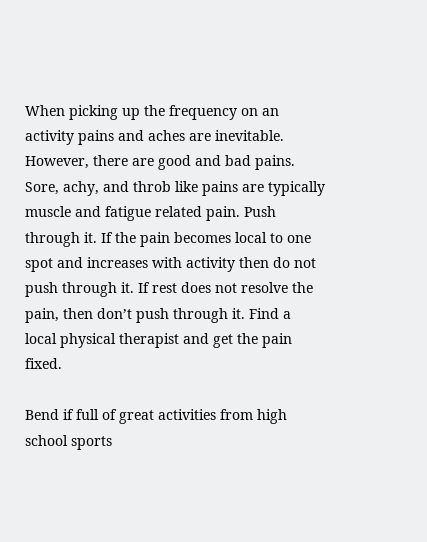When picking up the frequency on an activity pains and aches are inevitable. However, there are good and bad pains. Sore, achy, and throb like pains are typically muscle and fatigue related pain. Push through it. If the pain becomes local to one spot and increases with activity then do not push through it. If rest does not resolve the pain, then don’t push through it. Find a local physical therapist and get the pain fixed.

Bend if full of great activities from high school sports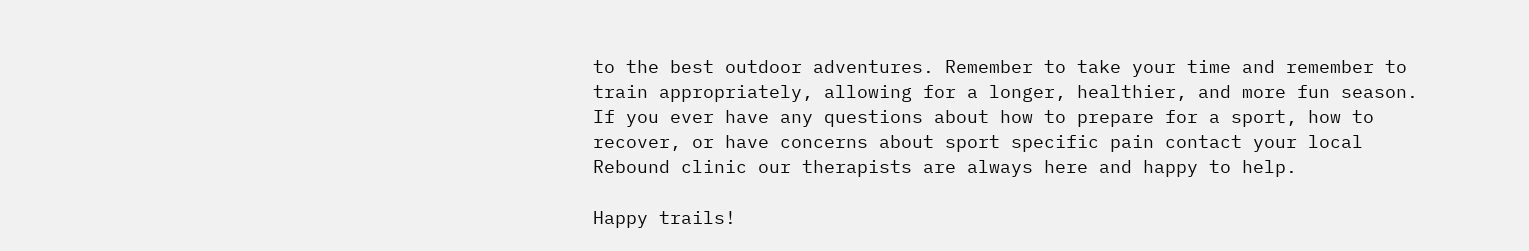to the best outdoor adventures. Remember to take your time and remember to train appropriately, allowing for a longer, healthier, and more fun season. If you ever have any questions about how to prepare for a sport, how to recover, or have concerns about sport specific pain contact your local Rebound clinic our therapists are always here and happy to help.

Happy trails!